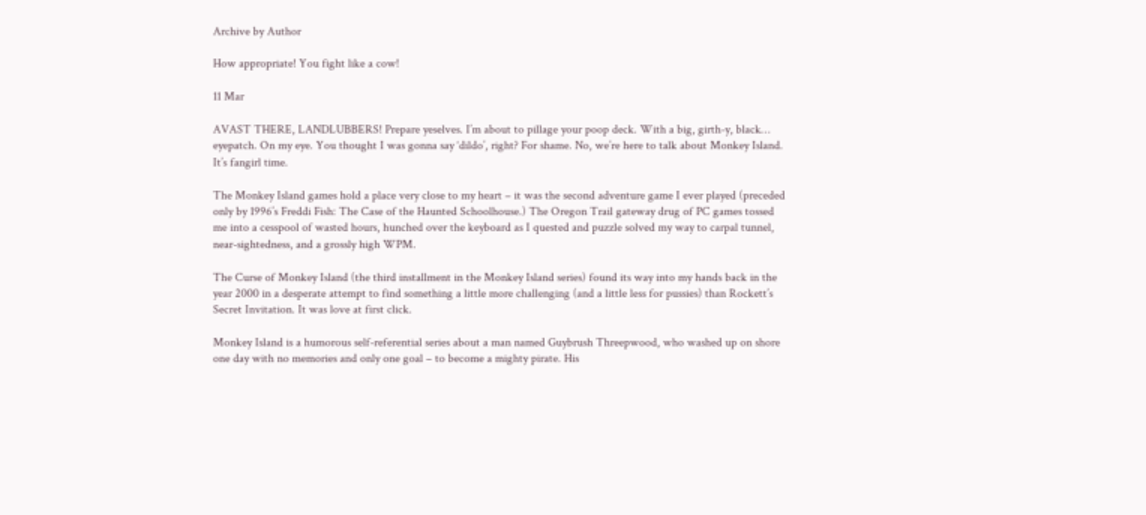Archive by Author

How appropriate! You fight like a cow!

11 Mar

AVAST THERE, LANDLUBBERS! Prepare yeselves. I’m about to pillage your poop deck. With a big, girth-y, black… eyepatch. On my eye. You thought I was gonna say ‘dildo’, right? For shame. No, we’re here to talk about Monkey Island. It’s fangirl time.

The Monkey Island games hold a place very close to my heart – it was the second adventure game I ever played (preceded only by 1996’s Freddi Fish: The Case of the Haunted Schoolhouse.) The Oregon Trail gateway drug of PC games tossed me into a cesspool of wasted hours, hunched over the keyboard as I quested and puzzle solved my way to carpal tunnel, near-sightedness, and a grossly high WPM.

The Curse of Monkey Island (the third installment in the Monkey Island series) found its way into my hands back in the year 2000 in a desperate attempt to find something a little more challenging (and a little less for pussies) than Rockett’s Secret Invitation. It was love at first click.

Monkey Island is a humorous self-referential series about a man named Guybrush Threepwood, who washed up on shore one day with no memories and only one goal – to become a mighty pirate. His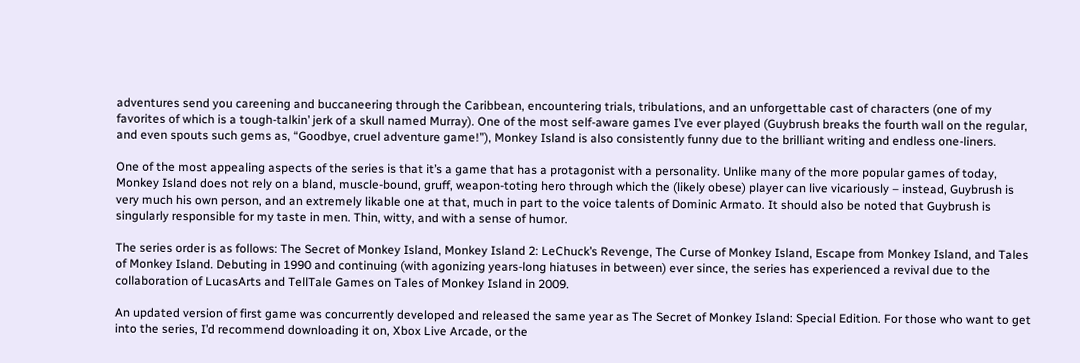adventures send you careening and buccaneering through the Caribbean, encountering trials, tribulations, and an unforgettable cast of characters (one of my favorites of which is a tough-talkin’ jerk of a skull named Murray). One of the most self-aware games I’ve ever played (Guybrush breaks the fourth wall on the regular, and even spouts such gems as, “Goodbye, cruel adventure game!”), Monkey Island is also consistently funny due to the brilliant writing and endless one-liners.

One of the most appealing aspects of the series is that it’s a game that has a protagonist with a personality. Unlike many of the more popular games of today, Monkey Island does not rely on a bland, muscle-bound, gruff, weapon-toting hero through which the (likely obese) player can live vicariously – instead, Guybrush is very much his own person, and an extremely likable one at that, much in part to the voice talents of Dominic Armato. It should also be noted that Guybrush is singularly responsible for my taste in men. Thin, witty, and with a sense of humor.

The series order is as follows: The Secret of Monkey Island, Monkey Island 2: LeChuck’s Revenge, The Curse of Monkey Island, Escape from Monkey Island, and Tales of Monkey Island. Debuting in 1990 and continuing (with agonizing years-long hiatuses in between) ever since, the series has experienced a revival due to the collaboration of LucasArts and TellTale Games on Tales of Monkey Island in 2009.

An updated version of first game was concurrently developed and released the same year as The Secret of Monkey Island: Special Edition. For those who want to get into the series, I’d recommend downloading it on, Xbox Live Arcade, or the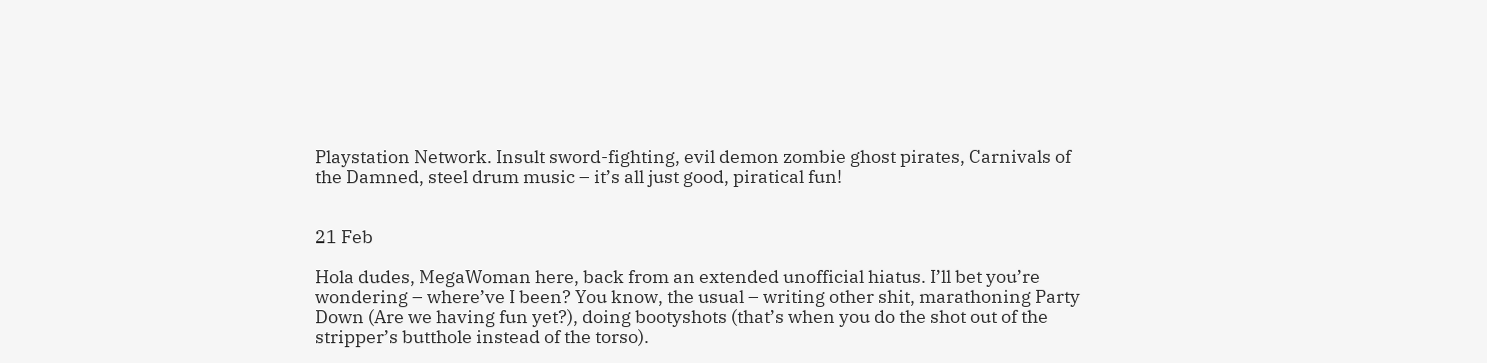Playstation Network. Insult sword-fighting, evil demon zombie ghost pirates, Carnivals of the Damned, steel drum music – it’s all just good, piratical fun!


21 Feb

Hola dudes, MegaWoman here, back from an extended unofficial hiatus. I’ll bet you’re wondering – where’ve I been? You know, the usual – writing other shit, marathoning Party Down (Are we having fun yet?), doing bootyshots (that’s when you do the shot out of the stripper’s butthole instead of the torso).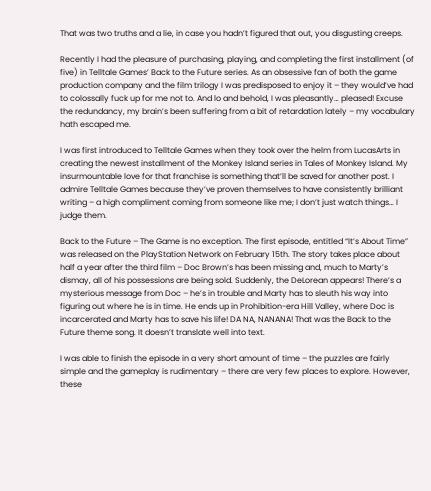That was two truths and a lie, in case you hadn’t figured that out, you disgusting creeps.

Recently I had the pleasure of purchasing, playing, and completing the first installment (of five) in Telltale Games’ Back to the Future series. As an obsessive fan of both the game production company and the film trilogy I was predisposed to enjoy it – they would’ve had to colossally fuck up for me not to. And lo and behold, I was pleasantly… pleased! Excuse the redundancy, my brain’s been suffering from a bit of retardation lately – my vocabulary hath escaped me.

I was first introduced to Telltale Games when they took over the helm from LucasArts in creating the newest installment of the Monkey Island series in Tales of Monkey Island. My insurmountable love for that franchise is something that’ll be saved for another post. I admire Telltale Games because they’ve proven themselves to have consistently brilliant writing – a high compliment coming from someone like me; I don’t just watch things… I judge them.

Back to the Future – The Game is no exception. The first episode, entitled “It’s About Time” was released on the PlayStation Network on February 15th. The story takes place about half a year after the third film – Doc Brown’s has been missing and, much to Marty’s dismay, all of his possessions are being sold. Suddenly, the DeLorean appears! There’s a mysterious message from Doc – he’s in trouble and Marty has to sleuth his way into figuring out where he is in time. He ends up in Prohibition-era Hill Valley, where Doc is incarcerated and Marty has to save his life! DA NA, NANANA! That was the Back to the Future theme song. It doesn’t translate well into text.

I was able to finish the episode in a very short amount of time – the puzzles are fairly simple and the gameplay is rudimentary – there are very few places to explore. However, these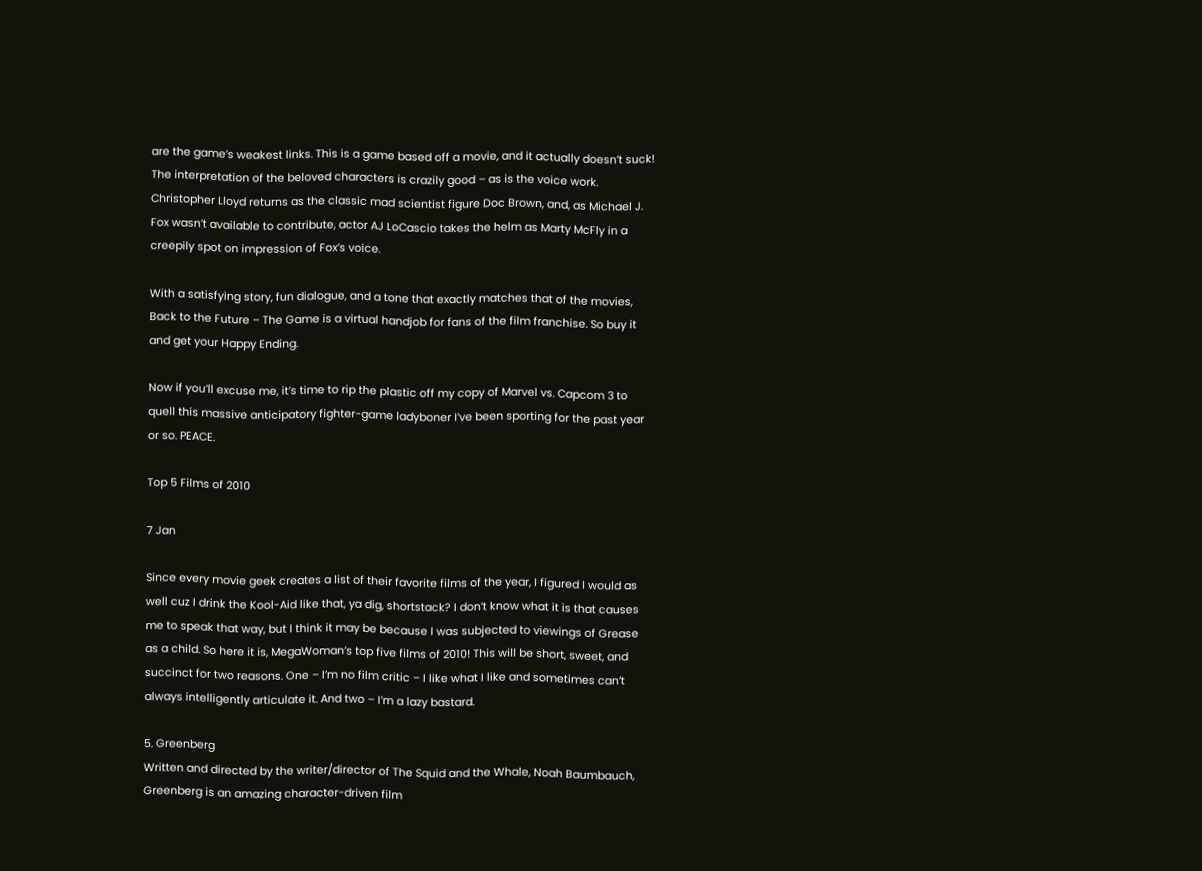are the game’s weakest links. This is a game based off a movie, and it actually doesn’t suck! The interpretation of the beloved characters is crazily good – as is the voice work. Christopher Lloyd returns as the classic mad scientist figure Doc Brown, and, as Michael J. Fox wasn’t available to contribute, actor AJ LoCascio takes the helm as Marty McFly in a creepily spot on impression of Fox’s voice.

With a satisfying story, fun dialogue, and a tone that exactly matches that of the movies, Back to the Future – The Game is a virtual handjob for fans of the film franchise. So buy it and get your Happy Ending.

Now if you’ll excuse me, it’s time to rip the plastic off my copy of Marvel vs. Capcom 3 to quell this massive anticipatory fighter-game ladyboner I’ve been sporting for the past year or so. PEACE.

Top 5 Films of 2010

7 Jan

Since every movie geek creates a list of their favorite films of the year, I figured I would as well cuz I drink the Kool-Aid like that, ya dig, shortstack? I don’t know what it is that causes me to speak that way, but I think it may be because I was subjected to viewings of Grease as a child. So here it is, MegaWoman’s top five films of 2010! This will be short, sweet, and succinct for two reasons. One – I’m no film critic – I like what I like and sometimes can’t always intelligently articulate it. And two – I’m a lazy bastard.

5. Greenberg
Written and directed by the writer/director of The Squid and the Whale, Noah Baumbauch, Greenberg is an amazing character-driven film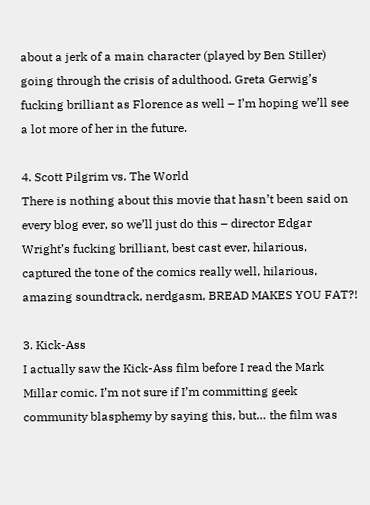about a jerk of a main character (played by Ben Stiller) going through the crisis of adulthood. Greta Gerwig’s fucking brilliant as Florence as well – I’m hoping we’ll see a lot more of her in the future.

4. Scott Pilgrim vs. The World
There is nothing about this movie that hasn’t been said on every blog ever, so we’ll just do this – director Edgar Wright’s fucking brilliant, best cast ever, hilarious, captured the tone of the comics really well, hilarious, amazing soundtrack, nerdgasm, BREAD MAKES YOU FAT?!

3. Kick-Ass
I actually saw the Kick-Ass film before I read the Mark Millar comic. I’m not sure if I’m committing geek community blasphemy by saying this, but… the film was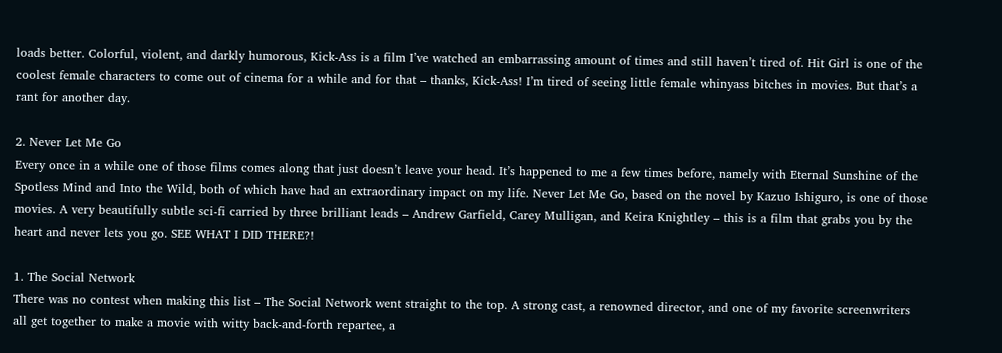loads better. Colorful, violent, and darkly humorous, Kick-Ass is a film I’ve watched an embarrassing amount of times and still haven’t tired of. Hit Girl is one of the coolest female characters to come out of cinema for a while and for that – thanks, Kick-Ass! I’m tired of seeing little female whinyass bitches in movies. But that’s a rant for another day.

2. Never Let Me Go
Every once in a while one of those films comes along that just doesn’t leave your head. It’s happened to me a few times before, namely with Eternal Sunshine of the Spotless Mind and Into the Wild, both of which have had an extraordinary impact on my life. Never Let Me Go, based on the novel by Kazuo Ishiguro, is one of those movies. A very beautifully subtle sci-fi carried by three brilliant leads – Andrew Garfield, Carey Mulligan, and Keira Knightley – this is a film that grabs you by the heart and never lets you go. SEE WHAT I DID THERE?!

1. The Social Network
There was no contest when making this list – The Social Network went straight to the top. A strong cast, a renowned director, and one of my favorite screenwriters all get together to make a movie with witty back-and-forth repartee, a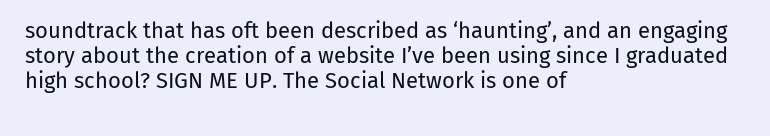soundtrack that has oft been described as ‘haunting’, and an engaging story about the creation of a website I’ve been using since I graduated high school? SIGN ME UP. The Social Network is one of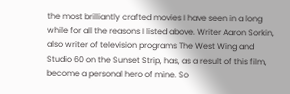the most brilliantly crafted movies I have seen in a long while for all the reasons I listed above. Writer Aaron Sorkin, also writer of television programs The West Wing and Studio 60 on the Sunset Strip, has, as a result of this film, become a personal hero of mine. So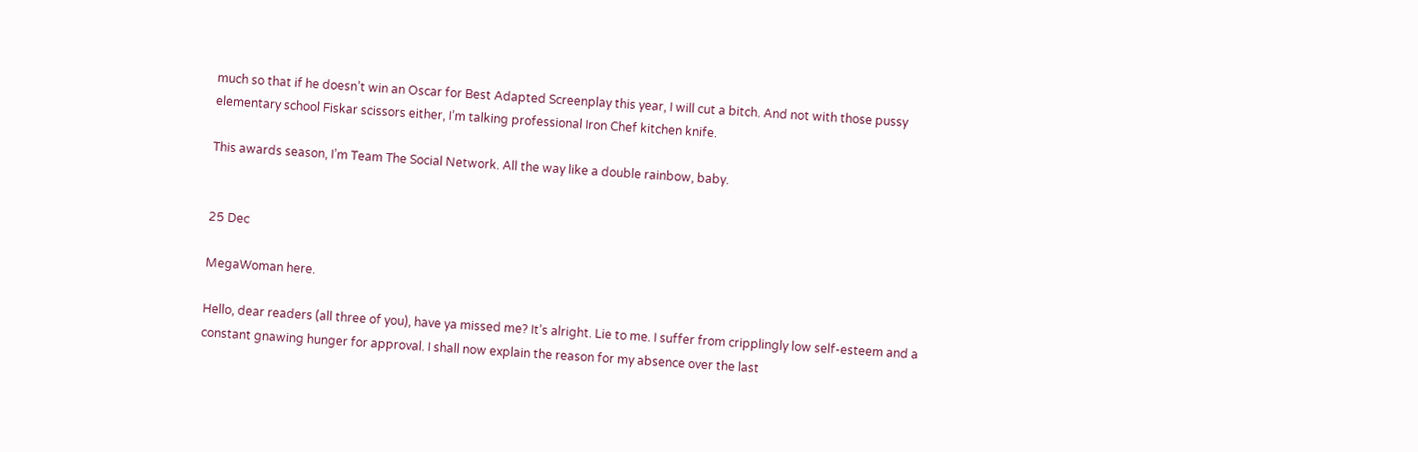much so that if he doesn’t win an Oscar for Best Adapted Screenplay this year, I will cut a bitch. And not with those pussy elementary school Fiskar scissors either, I’m talking professional Iron Chef kitchen knife.

This awards season, I’m Team The Social Network. All the way like a double rainbow, baby.


25 Dec

MegaWoman here.

Hello, dear readers (all three of you), have ya missed me? It’s alright. Lie to me. I suffer from cripplingly low self-esteem and a constant gnawing hunger for approval. I shall now explain the reason for my absence over the last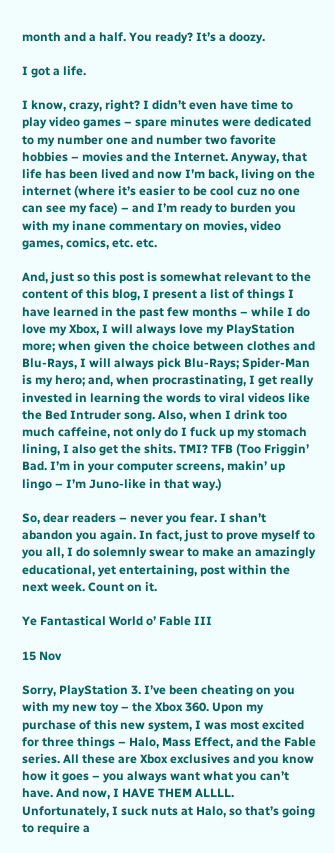month and a half. You ready? It’s a doozy.

I got a life.

I know, crazy, right? I didn’t even have time to play video games – spare minutes were dedicated to my number one and number two favorite hobbies – movies and the Internet. Anyway, that life has been lived and now I’m back, living on the internet (where it’s easier to be cool cuz no one can see my face) – and I’m ready to burden you with my inane commentary on movies, video games, comics, etc. etc.

And, just so this post is somewhat relevant to the content of this blog, I present a list of things I have learned in the past few months – while I do love my Xbox, I will always love my PlayStation more; when given the choice between clothes and Blu-Rays, I will always pick Blu-Rays; Spider-Man is my hero; and, when procrastinating, I get really invested in learning the words to viral videos like the Bed Intruder song. Also, when I drink too much caffeine, not only do I fuck up my stomach lining, I also get the shits. TMI? TFB (Too Friggin’ Bad. I’m in your computer screens, makin’ up lingo – I’m Juno-like in that way.)

So, dear readers – never you fear. I shan’t abandon you again. In fact, just to prove myself to you all, I do solemnly swear to make an amazingly educational, yet entertaining, post within the next week. Count on it.

Ye Fantastical World o’ Fable III

15 Nov

Sorry, PlayStation 3. I’ve been cheating on you with my new toy – the Xbox 360. Upon my purchase of this new system, I was most excited for three things – Halo, Mass Effect, and the Fable series. All these are Xbox exclusives and you know how it goes – you always want what you can’t have. And now, I HAVE THEM ALLLL. Unfortunately, I suck nuts at Halo, so that’s going to require a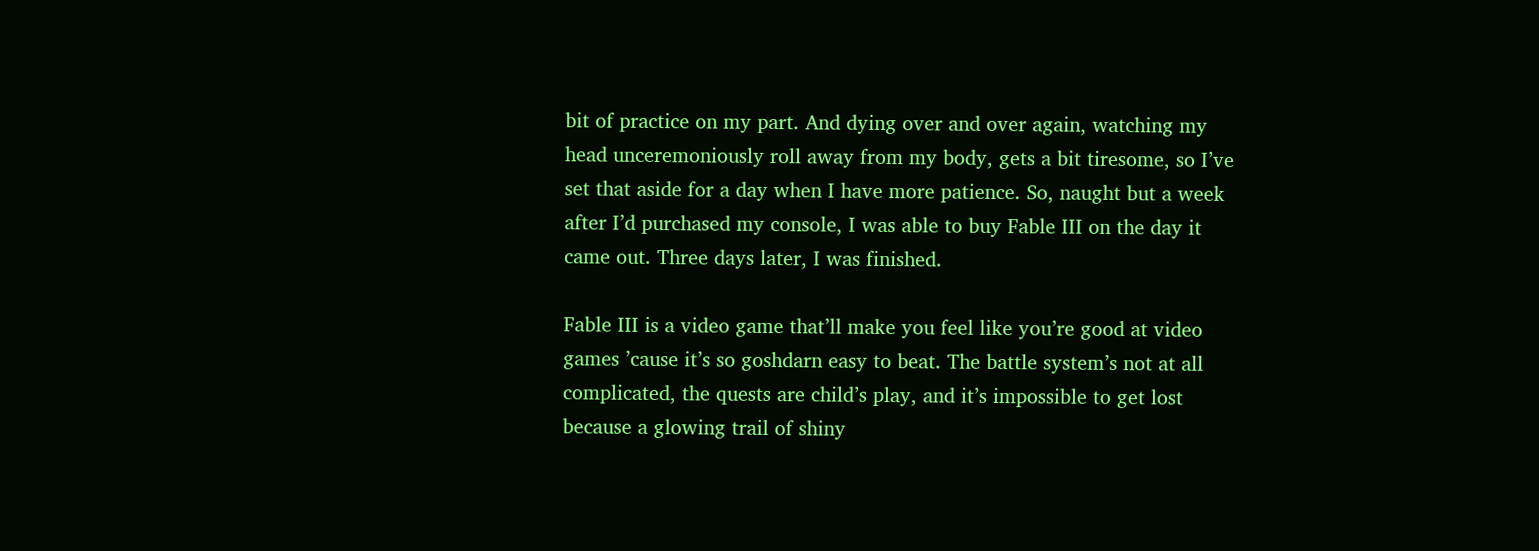bit of practice on my part. And dying over and over again, watching my head unceremoniously roll away from my body, gets a bit tiresome, so I’ve set that aside for a day when I have more patience. So, naught but a week after I’d purchased my console, I was able to buy Fable III on the day it came out. Three days later, I was finished.

Fable III is a video game that’ll make you feel like you’re good at video games ’cause it’s so goshdarn easy to beat. The battle system’s not at all complicated, the quests are child’s play, and it’s impossible to get lost because a glowing trail of shiny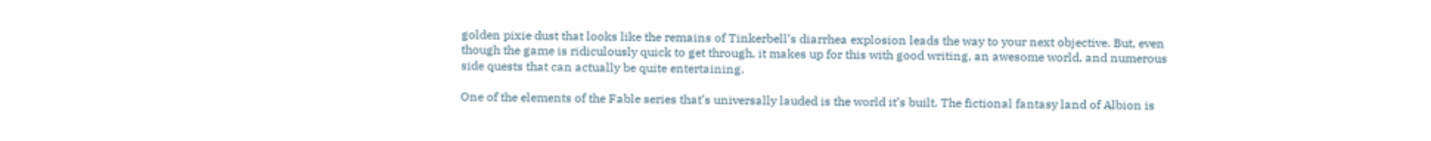golden pixie dust that looks like the remains of Tinkerbell’s diarrhea explosion leads the way to your next objective. But, even though the game is ridiculously quick to get through, it makes up for this with good writing, an awesome world, and numerous side quests that can actually be quite entertaining.

One of the elements of the Fable series that’s universally lauded is the world it’s built. The fictional fantasy land of Albion is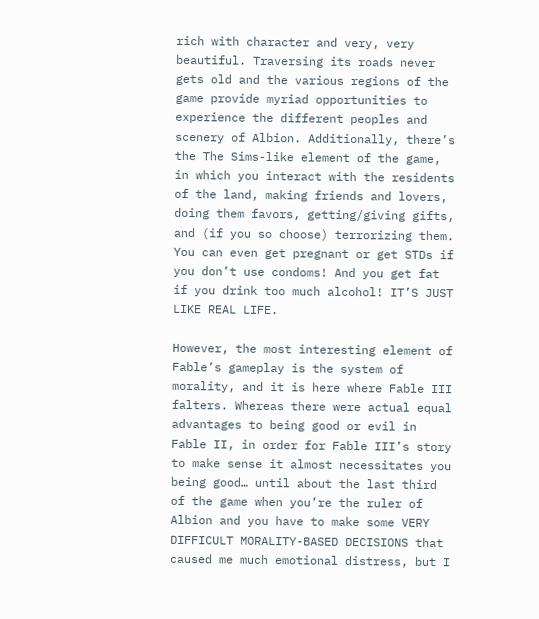rich with character and very, very beautiful. Traversing its roads never gets old and the various regions of the game provide myriad opportunities to experience the different peoples and scenery of Albion. Additionally, there’s the The Sims-like element of the game, in which you interact with the residents of the land, making friends and lovers, doing them favors, getting/giving gifts, and (if you so choose) terrorizing them. You can even get pregnant or get STDs if you don’t use condoms! And you get fat if you drink too much alcohol! IT’S JUST LIKE REAL LIFE.

However, the most interesting element of Fable’s gameplay is the system of morality, and it is here where Fable III falters. Whereas there were actual equal advantages to being good or evil in Fable II, in order for Fable III’s story to make sense it almost necessitates you being good… until about the last third of the game when you’re the ruler of Albion and you have to make some VERY DIFFICULT MORALITY-BASED DECISIONS that caused me much emotional distress, but I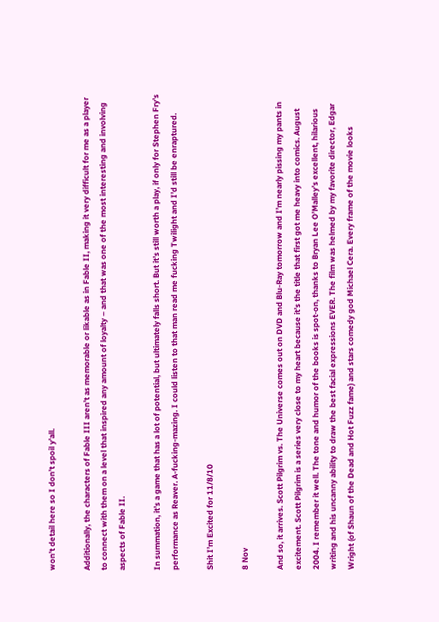won’t detail here so I don’t spoil y’all.

Additionally, the characters of Fable III aren’t as memorable or likable as in Fable II, making it very difficult for me as a player to connect with them on a level that inspired any amount of loyalty – and that was one of the most interesting and involving aspects of Fable II.

In summation, it’s a game that has a lot of potential, but ultimately falls short. But it’s still worth a play, if only for Stephen Fry’s performance as Reaver. A-fucking-mazing. I could listen to that man read me fucking Twilight and I’d still be enraptured.

Shit I’m Excited for 11/8/10

8 Nov

And so, it arrives. Scott Pilgrim vs. The Universe comes out on DVD and Blu-Ray tomorrow and I’m nearly pissing my pants in excitement. Scott Pilgrim is a series very close to my heart because it’s the title that first got me heavy into comics. August 2004. I remember it well. The tone and humor of the books is spot-on, thanks to Bryan Lee O’Malley’s excellent, hilarious writing and his uncanny ability to draw the best facial expressions EVER. The film was helmed by my favorite director, Edgar Wright (of Shaun of the Dead and Hot Fuzz fame) and stars comedy god Michael Cera. Every frame of the movie looks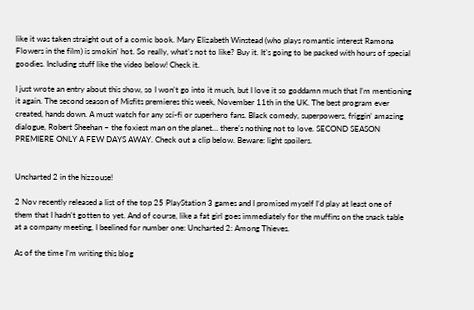like it was taken straight out of a comic book. Mary Elizabeth Winstead (who plays romantic interest Ramona Flowers in the film) is smokin’ hot. So really, what’s not to like? Buy it. It’s going to be packed with hours of special goodies. Including stuff like the video below! Check it.

I just wrote an entry about this show, so I won’t go into it much, but I love it so goddamn much that I’m mentioning it again. The second season of Misfits premieres this week, November 11th in the UK. The best program ever created, hands down. A must watch for any sci-fi or superhero fans. Black comedy, superpowers, friggin’ amazing dialogue, Robert Sheehan – the foxiest man on the planet… there’s nothing not to love. SECOND SEASON PREMIERE ONLY A FEW DAYS AWAY. Check out a clip below. Beware: light spoilers.


Uncharted 2 in the hizzouse!

2 Nov recently released a list of the top 25 PlayStation 3 games and I promised myself I’d play at least one of them that I hadn’t gotten to yet. And of course, like a fat girl goes immediately for the muffins on the snack table at a company meeting, I beelined for number one: Uncharted 2: Among Thieves.

As of the time I’m writing this blog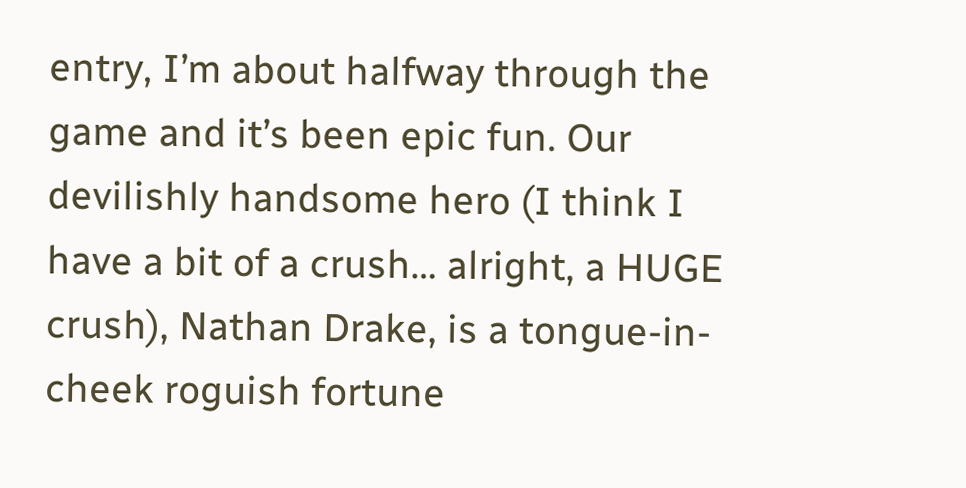entry, I’m about halfway through the game and it’s been epic fun. Our devilishly handsome hero (I think I have a bit of a crush… alright, a HUGE crush), Nathan Drake, is a tongue-in-cheek roguish fortune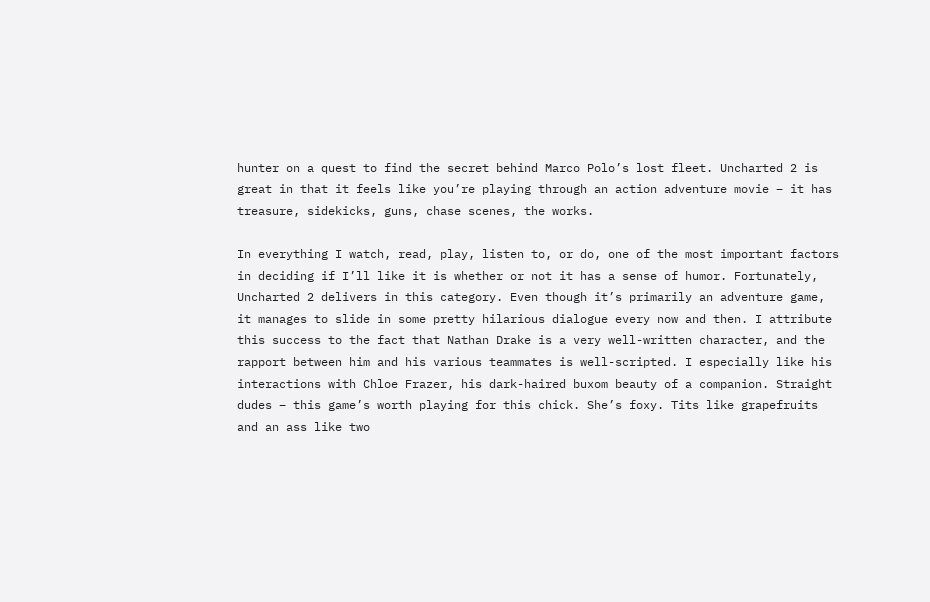hunter on a quest to find the secret behind Marco Polo’s lost fleet. Uncharted 2 is great in that it feels like you’re playing through an action adventure movie – it has treasure, sidekicks, guns, chase scenes, the works.

In everything I watch, read, play, listen to, or do, one of the most important factors in deciding if I’ll like it is whether or not it has a sense of humor. Fortunately, Uncharted 2 delivers in this category. Even though it’s primarily an adventure game, it manages to slide in some pretty hilarious dialogue every now and then. I attribute this success to the fact that Nathan Drake is a very well-written character, and the rapport between him and his various teammates is well-scripted. I especially like his interactions with Chloe Frazer, his dark-haired buxom beauty of a companion. Straight dudes – this game’s worth playing for this chick. She’s foxy. Tits like grapefruits and an ass like two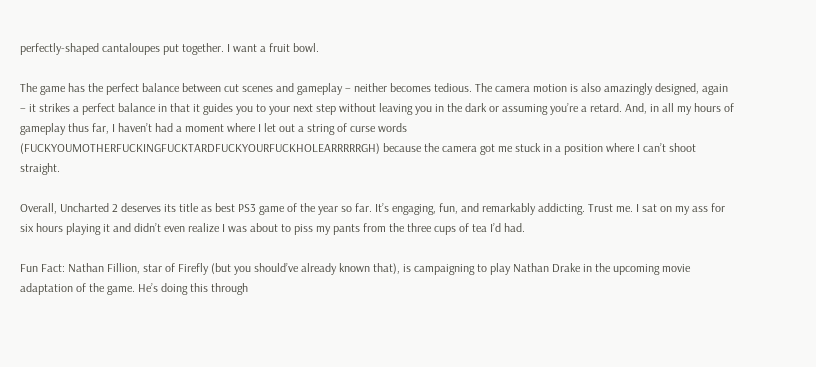perfectly-shaped cantaloupes put together. I want a fruit bowl.

The game has the perfect balance between cut scenes and gameplay – neither becomes tedious. The camera motion is also amazingly designed, again – it strikes a perfect balance in that it guides you to your next step without leaving you in the dark or assuming you’re a retard. And, in all my hours of gameplay thus far, I haven’t had a moment where I let out a string of curse words (FUCKYOUMOTHERFUCKINGFUCKTARDFUCKYOURFUCKHOLEARRRRRGH) because the camera got me stuck in a position where I can’t shoot straight.

Overall, Uncharted 2 deserves its title as best PS3 game of the year so far. It’s engaging, fun, and remarkably addicting. Trust me. I sat on my ass for six hours playing it and didn’t even realize I was about to piss my pants from the three cups of tea I’d had.

Fun Fact: Nathan Fillion, star of Firefly (but you should’ve already known that), is campaigning to play Nathan Drake in the upcoming movie adaptation of the game. He’s doing this through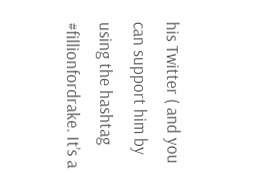his Twitter ( and you can support him by using the hashtag #fillionfordrake. It’s a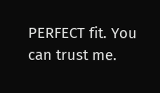PERFECT fit. You can trust me.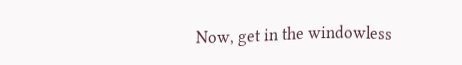Now, get in the windowless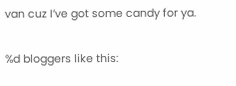van cuz I’ve got some candy for ya.

%d bloggers like this: